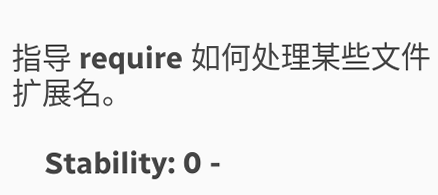指导 require 如何处理某些文件扩展名。

    Stability: 0 -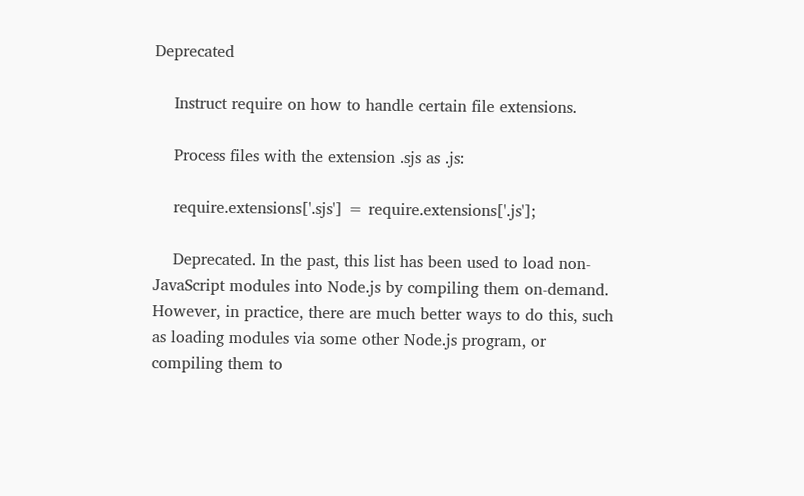Deprecated

    Instruct require on how to handle certain file extensions.

    Process files with the extension .sjs as .js:

    require.extensions['.sjs'] = require.extensions['.js'];

    Deprecated. In the past, this list has been used to load non-JavaScript modules into Node.js by compiling them on-demand. However, in practice, there are much better ways to do this, such as loading modules via some other Node.js program, or compiling them to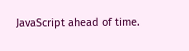JavaScript ahead of time.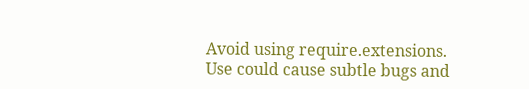Avoid using require.extensions. Use could cause subtle bugs and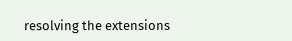resolving the extensions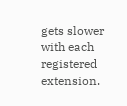gets slower with each registered extension.